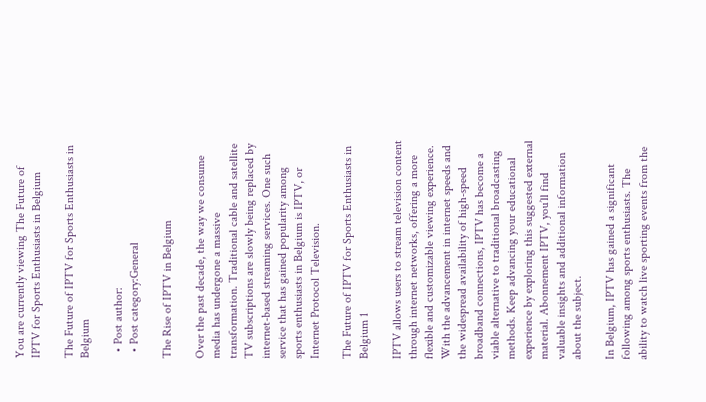You are currently viewing The Future of IPTV for Sports Enthusiasts in Belgium

The Future of IPTV for Sports Enthusiasts in Belgium

  • Post author:
  • Post category:General

The Rise of IPTV in Belgium

Over the past decade, the way we consume media has undergone a massive transformation. Traditional cable and satellite TV subscriptions are slowly being replaced by internet-based streaming services. One such service that has gained popularity among sports enthusiasts in Belgium is IPTV, or Internet Protocol Television.

The Future of IPTV for Sports Enthusiasts in Belgium 1

IPTV allows users to stream television content through internet networks, offering a more flexible and customizable viewing experience. With the advancement in internet speeds and the widespread availability of high-speed broadband connections, IPTV has become a viable alternative to traditional broadcasting methods. Keep advancing your educational experience by exploring this suggested external material. Abonnement IPTV, you’ll find valuable insights and additional information about the subject.

In Belgium, IPTV has gained a significant following among sports enthusiasts. The ability to watch live sporting events from the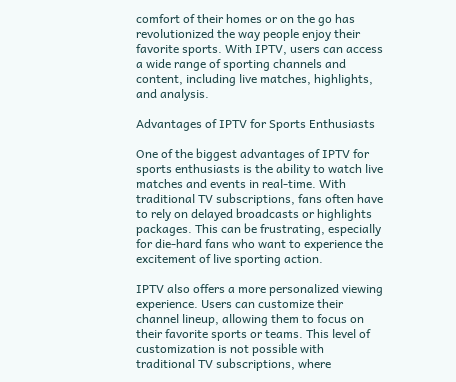comfort of their homes or on the go has revolutionized the way people enjoy their favorite sports. With IPTV, users can access a wide range of sporting channels and content, including live matches, highlights, and analysis.

Advantages of IPTV for Sports Enthusiasts

One of the biggest advantages of IPTV for sports enthusiasts is the ability to watch live matches and events in real-time. With traditional TV subscriptions, fans often have to rely on delayed broadcasts or highlights packages. This can be frustrating, especially for die-hard fans who want to experience the excitement of live sporting action.

IPTV also offers a more personalized viewing experience. Users can customize their channel lineup, allowing them to focus on their favorite sports or teams. This level of customization is not possible with traditional TV subscriptions, where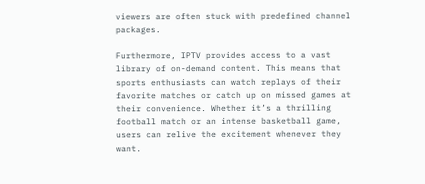viewers are often stuck with predefined channel packages.

Furthermore, IPTV provides access to a vast library of on-demand content. This means that sports enthusiasts can watch replays of their favorite matches or catch up on missed games at their convenience. Whether it’s a thrilling football match or an intense basketball game, users can relive the excitement whenever they want.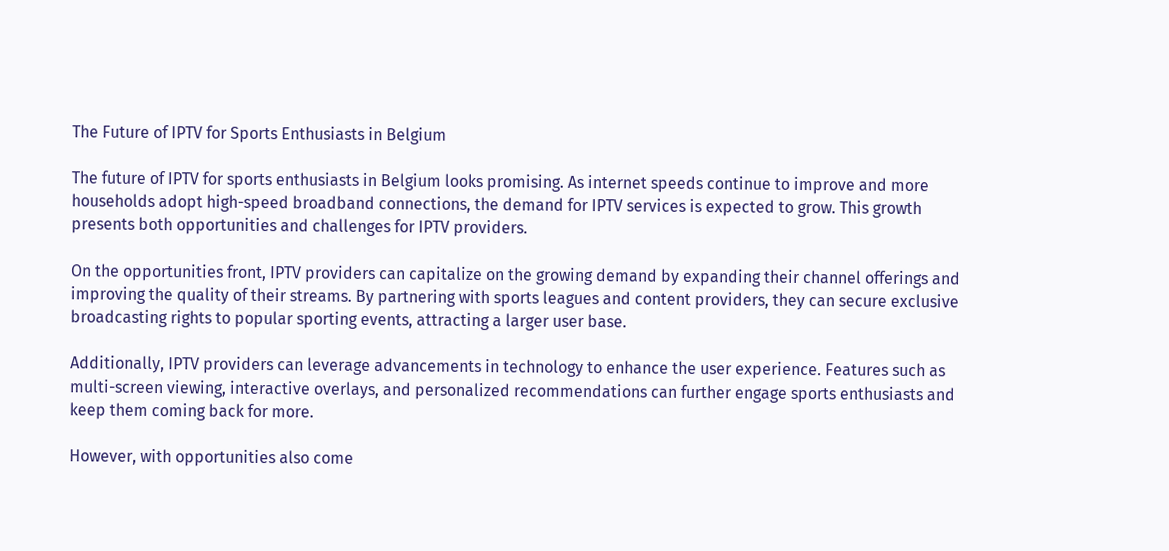The Future of IPTV for Sports Enthusiasts in Belgium

The future of IPTV for sports enthusiasts in Belgium looks promising. As internet speeds continue to improve and more households adopt high-speed broadband connections, the demand for IPTV services is expected to grow. This growth presents both opportunities and challenges for IPTV providers.

On the opportunities front, IPTV providers can capitalize on the growing demand by expanding their channel offerings and improving the quality of their streams. By partnering with sports leagues and content providers, they can secure exclusive broadcasting rights to popular sporting events, attracting a larger user base.

Additionally, IPTV providers can leverage advancements in technology to enhance the user experience. Features such as multi-screen viewing, interactive overlays, and personalized recommendations can further engage sports enthusiasts and keep them coming back for more.

However, with opportunities also come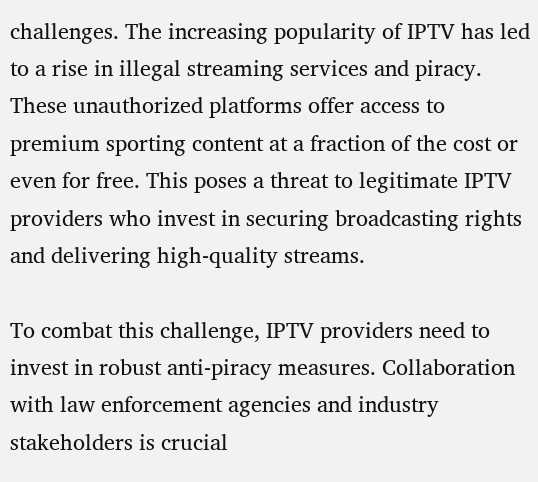challenges. The increasing popularity of IPTV has led to a rise in illegal streaming services and piracy. These unauthorized platforms offer access to premium sporting content at a fraction of the cost or even for free. This poses a threat to legitimate IPTV providers who invest in securing broadcasting rights and delivering high-quality streams.

To combat this challenge, IPTV providers need to invest in robust anti-piracy measures. Collaboration with law enforcement agencies and industry stakeholders is crucial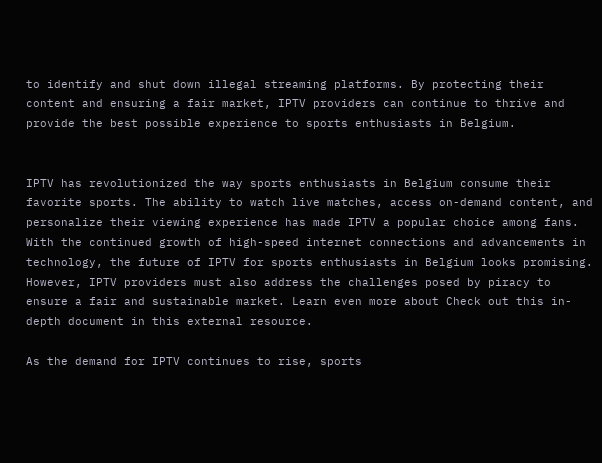to identify and shut down illegal streaming platforms. By protecting their content and ensuring a fair market, IPTV providers can continue to thrive and provide the best possible experience to sports enthusiasts in Belgium.


IPTV has revolutionized the way sports enthusiasts in Belgium consume their favorite sports. The ability to watch live matches, access on-demand content, and personalize their viewing experience has made IPTV a popular choice among fans. With the continued growth of high-speed internet connections and advancements in technology, the future of IPTV for sports enthusiasts in Belgium looks promising. However, IPTV providers must also address the challenges posed by piracy to ensure a fair and sustainable market. Learn even more about Check out this in-depth document in this external resource.

As the demand for IPTV continues to rise, sports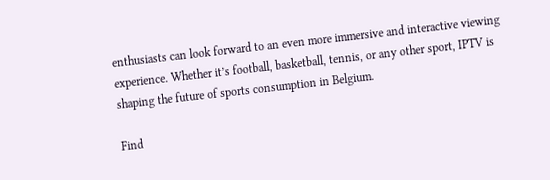enthusiasts can look forward to an even more immersive and interactive viewing experience. Whether it’s football, basketball, tennis, or any other sport, IPTV is shaping the future of sports consumption in Belgium.

Find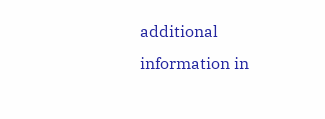additional information in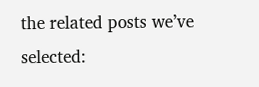the related posts we’ve selected: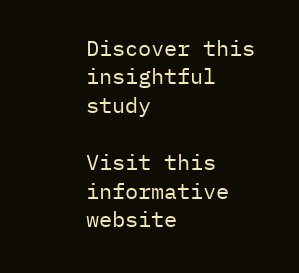Discover this insightful study

Visit this informative website